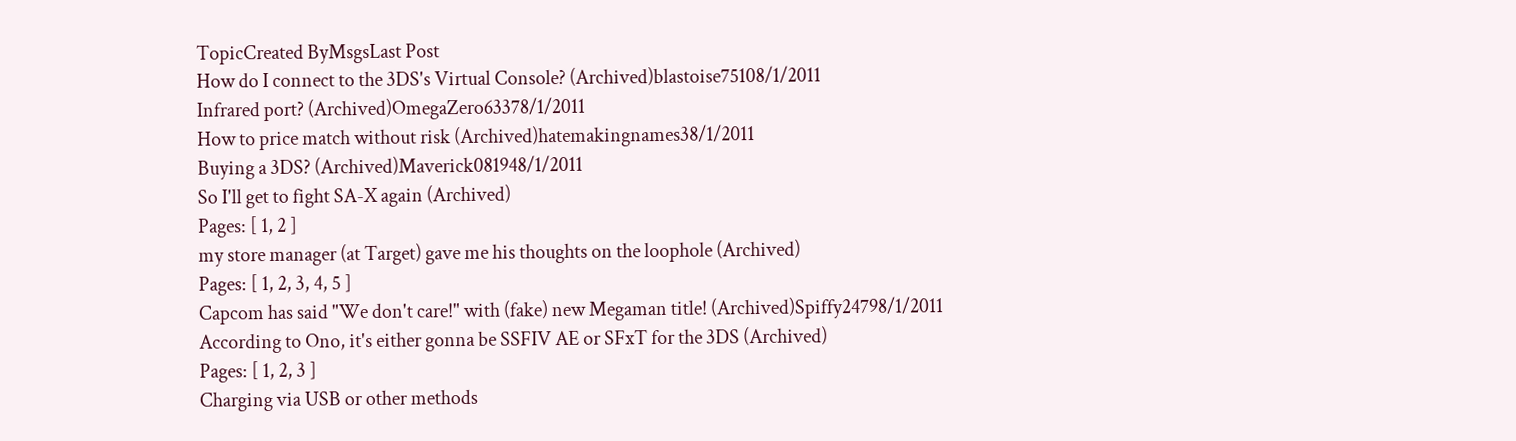TopicCreated ByMsgsLast Post
How do I connect to the 3DS's Virtual Console? (Archived)blastoise75108/1/2011
Infrared port? (Archived)OmegaZero63378/1/2011
How to price match without risk (Archived)hatemakingnames38/1/2011
Buying a 3DS? (Archived)Maverick081948/1/2011
So I'll get to fight SA-X again (Archived)
Pages: [ 1, 2 ]
my store manager (at Target) gave me his thoughts on the loophole (Archived)
Pages: [ 1, 2, 3, 4, 5 ]
Capcom has said "We don't care!" with (fake) new Megaman title! (Archived)Spiffy24798/1/2011
According to Ono, it's either gonna be SSFIV AE or SFxT for the 3DS (Archived)
Pages: [ 1, 2, 3 ]
Charging via USB or other methods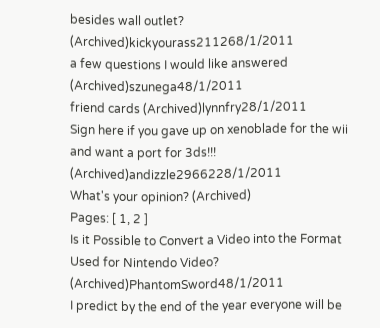besides wall outlet? (Archived)kickyourass211268/1/2011
a few questions I would like answered (Archived)szunega48/1/2011
friend cards (Archived)lynnfry28/1/2011
Sign here if you gave up on xenoblade for the wii and want a port for 3ds!!! (Archived)andizzle2966228/1/2011
What's your opinion? (Archived)
Pages: [ 1, 2 ]
Is it Possible to Convert a Video into the Format Used for Nintendo Video? (Archived)PhantomSword48/1/2011
I predict by the end of the year everyone will be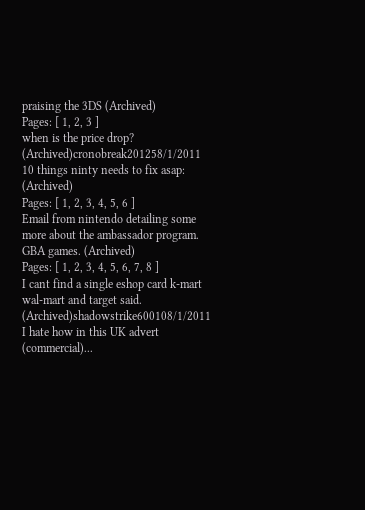praising the 3DS (Archived)
Pages: [ 1, 2, 3 ]
when is the price drop? (Archived)cronobreak201258/1/2011
10 things ninty needs to fix asap: (Archived)
Pages: [ 1, 2, 3, 4, 5, 6 ]
Email from nintendo detailing some more about the ambassador program. GBA games. (Archived)
Pages: [ 1, 2, 3, 4, 5, 6, 7, 8 ]
I cant find a single eshop card k-mart wal-mart and target said. (Archived)shadowstrike600108/1/2011
I hate how in this UK advert (commercial)...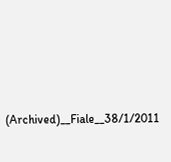(Archived)__Fiale__38/1/2011